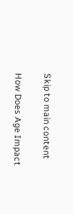Skip to main content

How Does Age Impact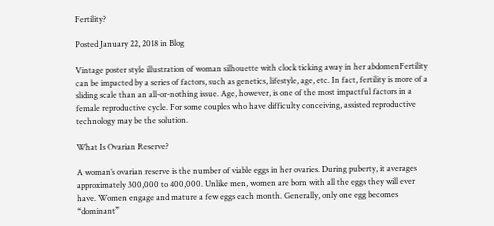Fertility?

Posted January 22, 2018 in Blog

Vintage poster style illustration of woman silhouette with clock ticking away in her abdomenFertility can be impacted by a series of factors, such as genetics, lifestyle, age, etc. In fact, fertility is more of a sliding scale than an all-or-nothing issue. Age, however, is one of the most impactful factors in a female reproductive cycle. For some couples who have difficulty conceiving, assisted reproductive technology may be the solution.

What Is Ovarian Reserve?

A woman’s ovarian reserve is the number of viable eggs in her ovaries. During puberty, it averages approximately 300,000 to 400,000. Unlike men, women are born with all the eggs they will ever have. Women engage and mature a few eggs each month. Generally, only one egg becomes “dominant”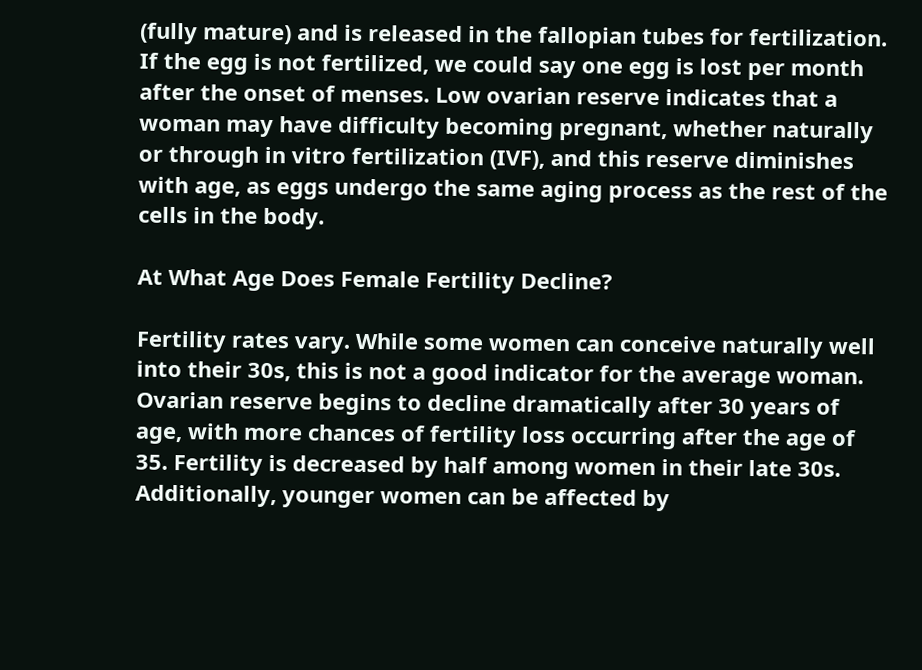(fully mature) and is released in the fallopian tubes for fertilization. If the egg is not fertilized, we could say one egg is lost per month after the onset of menses. Low ovarian reserve indicates that a woman may have difficulty becoming pregnant, whether naturally or through in vitro fertilization (IVF), and this reserve diminishes with age, as eggs undergo the same aging process as the rest of the cells in the body.

At What Age Does Female Fertility Decline?

Fertility rates vary. While some women can conceive naturally well into their 30s, this is not a good indicator for the average woman. Ovarian reserve begins to decline dramatically after 30 years of age, with more chances of fertility loss occurring after the age of 35. Fertility is decreased by half among women in their late 30s. Additionally, younger women can be affected by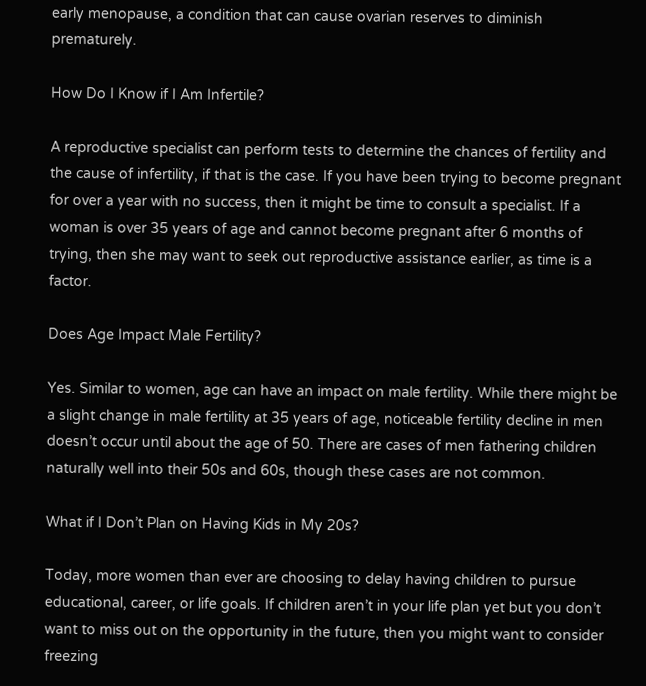early menopause, a condition that can cause ovarian reserves to diminish prematurely.

How Do I Know if I Am Infertile?

A reproductive specialist can perform tests to determine the chances of fertility and the cause of infertility, if that is the case. If you have been trying to become pregnant for over a year with no success, then it might be time to consult a specialist. If a woman is over 35 years of age and cannot become pregnant after 6 months of trying, then she may want to seek out reproductive assistance earlier, as time is a factor.

Does Age Impact Male Fertility?

Yes. Similar to women, age can have an impact on male fertility. While there might be a slight change in male fertility at 35 years of age, noticeable fertility decline in men doesn’t occur until about the age of 50. There are cases of men fathering children naturally well into their 50s and 60s, though these cases are not common.

What if I Don’t Plan on Having Kids in My 20s?

Today, more women than ever are choosing to delay having children to pursue educational, career, or life goals. If children aren’t in your life plan yet but you don’t want to miss out on the opportunity in the future, then you might want to consider freezing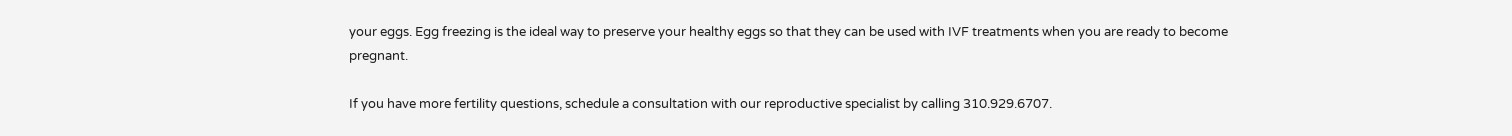your eggs. Egg freezing is the ideal way to preserve your healthy eggs so that they can be used with IVF treatments when you are ready to become pregnant.

If you have more fertility questions, schedule a consultation with our reproductive specialist by calling 310.929.6707.